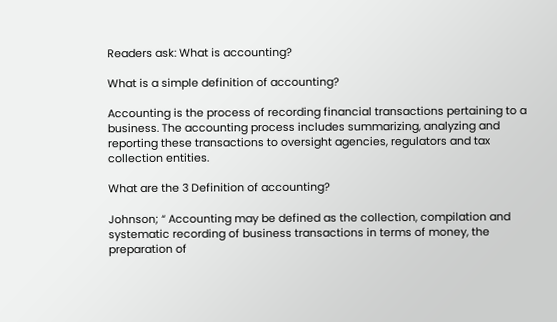Readers ask: What is accounting?

What is a simple definition of accounting?

Accounting is the process of recording financial transactions pertaining to a business. The accounting process includes summarizing, analyzing and reporting these transactions to oversight agencies, regulators and tax collection entities.

What are the 3 Definition of accounting?

Johnson; “ Accounting may be defined as the collection, compilation and systematic recording of business transactions in terms of money, the preparation of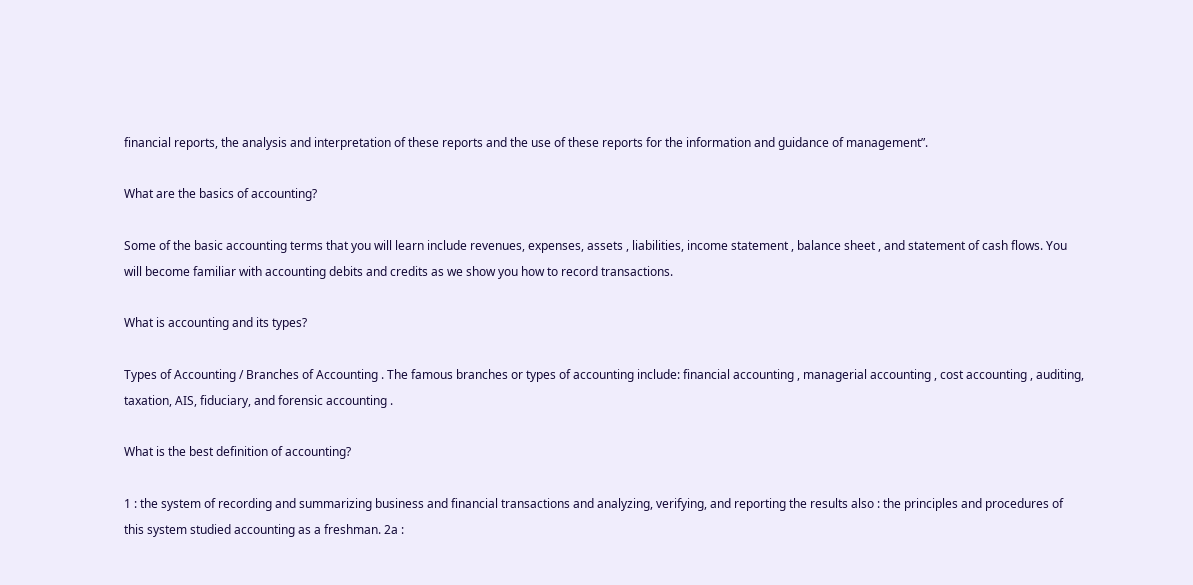financial reports, the analysis and interpretation of these reports and the use of these reports for the information and guidance of management”.

What are the basics of accounting?

Some of the basic accounting terms that you will learn include revenues, expenses, assets , liabilities, income statement , balance sheet , and statement of cash flows. You will become familiar with accounting debits and credits as we show you how to record transactions.

What is accounting and its types?

Types of Accounting / Branches of Accounting . The famous branches or types of accounting include: financial accounting , managerial accounting , cost accounting , auditing, taxation, AIS, fiduciary, and forensic accounting .

What is the best definition of accounting?

1 : the system of recording and summarizing business and financial transactions and analyzing, verifying, and reporting the results also : the principles and procedures of this system studied accounting as a freshman. 2a :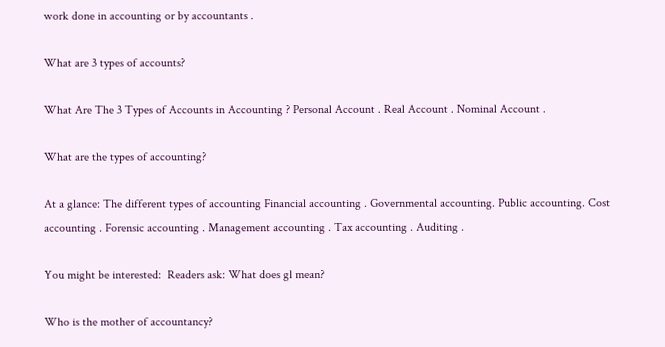work done in accounting or by accountants .

What are 3 types of accounts?

What Are The 3 Types of Accounts in Accounting ? Personal Account . Real Account . Nominal Account .

What are the types of accounting?

At a glance: The different types of accounting Financial accounting . Governmental accounting. Public accounting. Cost accounting . Forensic accounting . Management accounting . Tax accounting . Auditing .

You might be interested:  Readers ask: What does gl mean?

Who is the mother of accountancy?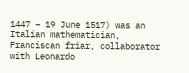1447 – 19 June 1517) was an Italian mathematician, Franciscan friar, collaborator with Leonardo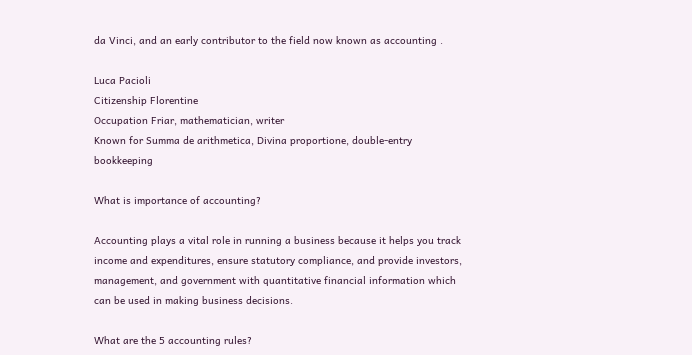da Vinci, and an early contributor to the field now known as accounting .

Luca Pacioli
Citizenship Florentine
Occupation Friar, mathematician, writer
Known for Summa de arithmetica, Divina proportione, double-entry bookkeeping

What is importance of accounting?

Accounting plays a vital role in running a business because it helps you track income and expenditures, ensure statutory compliance, and provide investors, management, and government with quantitative financial information which can be used in making business decisions.

What are the 5 accounting rules?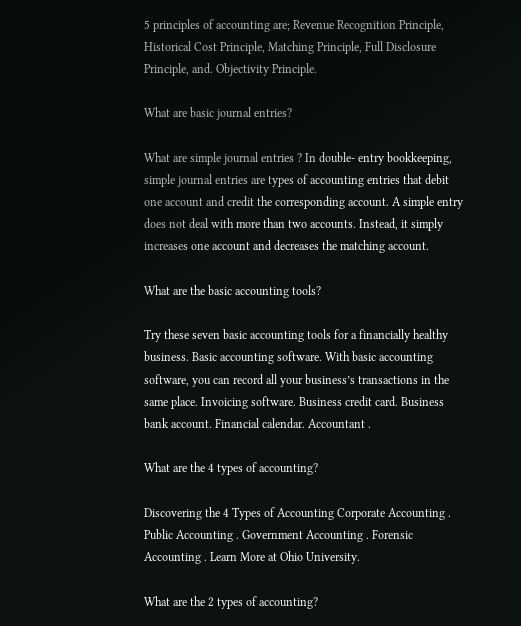5 principles of accounting are; Revenue Recognition Principle, Historical Cost Principle, Matching Principle, Full Disclosure Principle, and. Objectivity Principle.

What are basic journal entries?

What are simple journal entries ? In double- entry bookkeeping, simple journal entries are types of accounting entries that debit one account and credit the corresponding account. A simple entry does not deal with more than two accounts. Instead, it simply increases one account and decreases the matching account.

What are the basic accounting tools?

Try these seven basic accounting tools for a financially healthy business. Basic accounting software. With basic accounting software, you can record all your business’s transactions in the same place. Invoicing software. Business credit card. Business bank account. Financial calendar. Accountant .

What are the 4 types of accounting?

Discovering the 4 Types of Accounting Corporate Accounting . Public Accounting . Government Accounting . Forensic Accounting . Learn More at Ohio University.

What are the 2 types of accounting?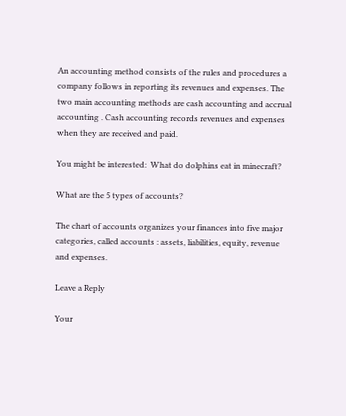An accounting method consists of the rules and procedures a company follows in reporting its revenues and expenses. The two main accounting methods are cash accounting and accrual accounting . Cash accounting records revenues and expenses when they are received and paid.

You might be interested:  What do dolphins eat in minecraft?

What are the 5 types of accounts?

The chart of accounts organizes your finances into five major categories, called accounts : assets, liabilities, equity, revenue and expenses.

Leave a Reply

Your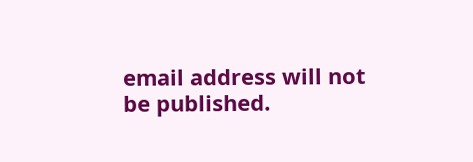email address will not be published.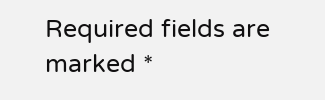Required fields are marked *